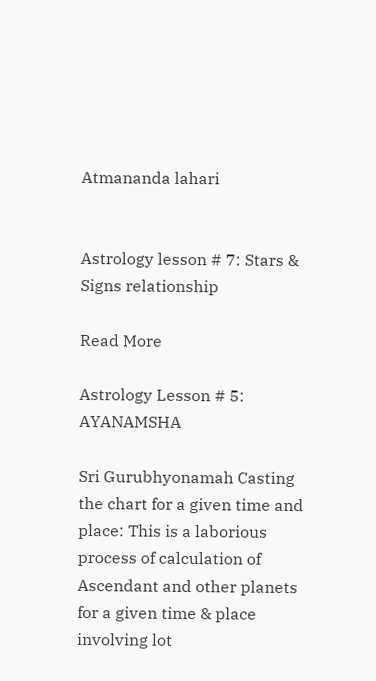Atmananda lahari


Astrology lesson # 7: Stars & Signs relationship

Read More

Astrology Lesson # 5: AYANAMSHA

Sri Gurubhyonamah Casting the chart for a given time and place: This is a laborious process of calculation of Ascendant and other planets for a given time & place involving lot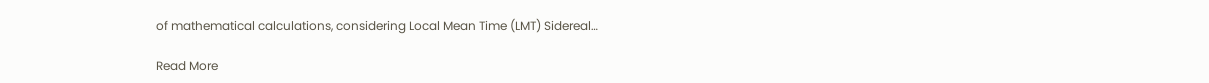of mathematical calculations, considering Local Mean Time (LMT) Sidereal…

Read More